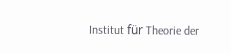Institut für Theorie der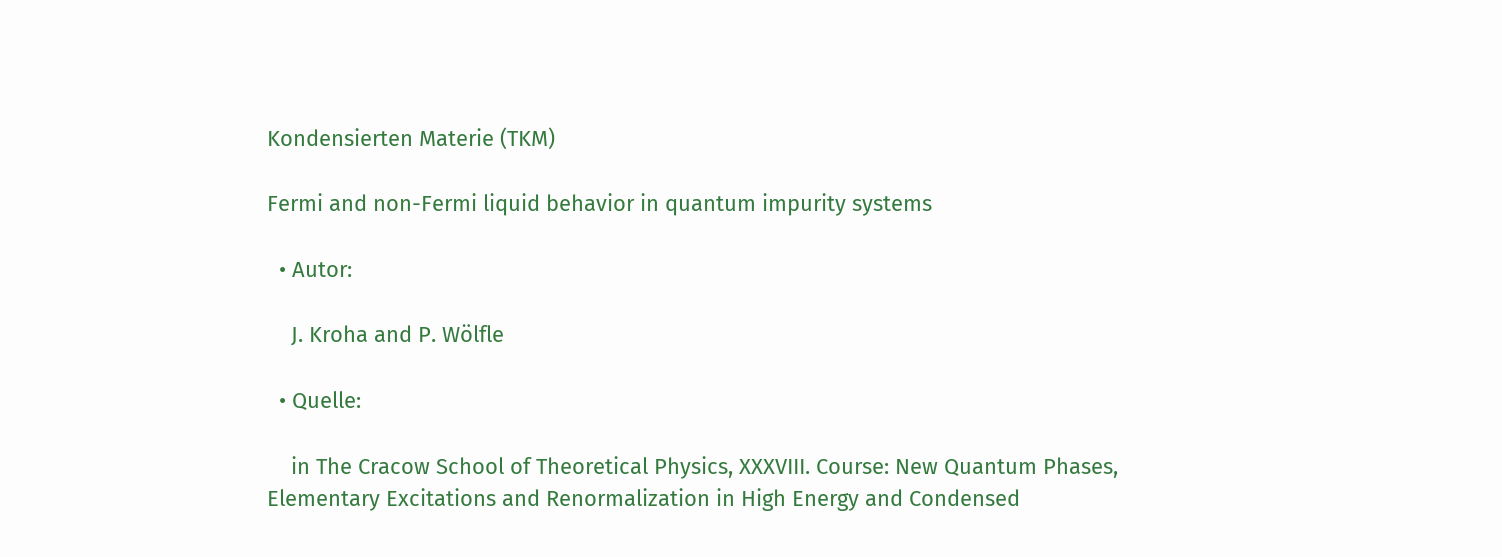Kondensierten Materie (TKM)

Fermi and non-Fermi liquid behavior in quantum impurity systems

  • Autor:

    J. Kroha and P. Wölfle

  • Quelle:

    in The Cracow School of Theoretical Physics, XXXVIII. Course: New Quantum Phases, Elementary Excitations and Renormalization in High Energy and Condensed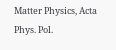Matter Physics, Acta Phys. Pol.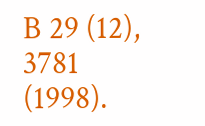B 29 (12), 3781 (1998).